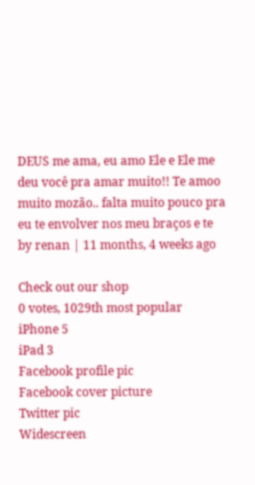DEUS me ama, eu amo Ele e Ele me deu você pra amar muito!! Te amoo muito mozão.. falta muito pouco pra eu te envolver nos meu braços e te
by renan | 11 months, 4 weeks ago

Check out our shop
0 votes, 1029th most popular
iPhone 5
iPad 3
Facebook profile pic
Facebook cover picture
Twitter pic
Widescreen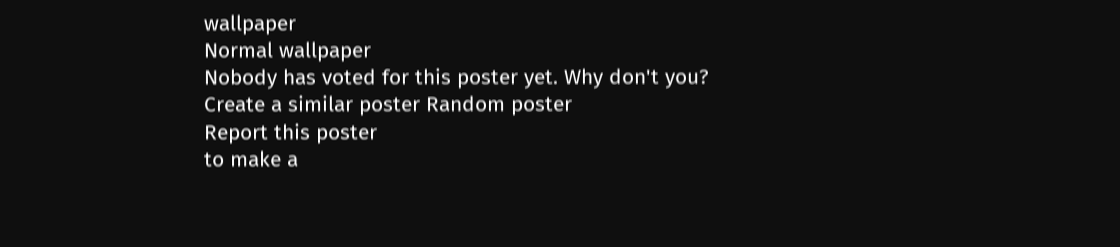wallpaper
Normal wallpaper
Nobody has voted for this poster yet. Why don't you?
Create a similar poster Random poster
Report this poster
to make a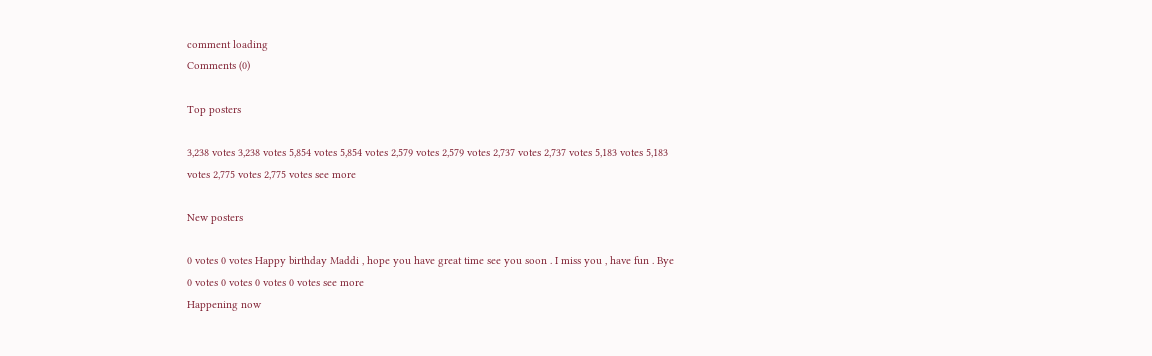comment loading
Comments (0)

Top posters

3,238 votes 3,238 votes 5,854 votes 5,854 votes 2,579 votes 2,579 votes 2,737 votes 2,737 votes 5,183 votes 5,183 votes 2,775 votes 2,775 votes see more

New posters

0 votes 0 votes Happy birthday Maddi , hope you have great time see you soon . I miss you , have fun . Bye 0 votes 0 votes 0 votes 0 votes see more
Happening now